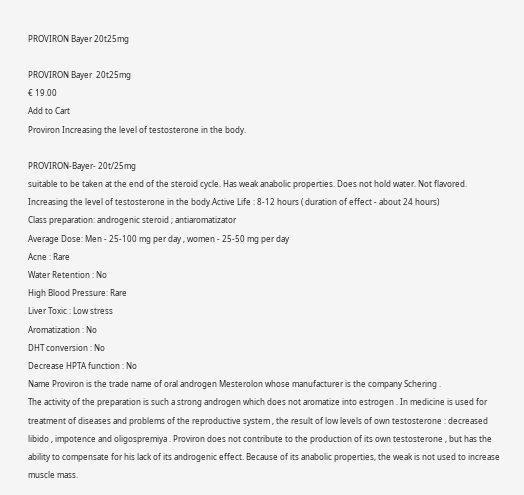PROVIRON Bayer 20t25mg

PROVIRON Bayer  20t25mg
€ 19.00
Add to Cart
Proviron Increasing the level of testosterone in the body.

PROVIRON-Bayer- 20t/25mg
suitable to be taken at the end of the steroid cycle. Has weak anabolic properties. Does not hold water. Not flavored. Increasing the level of testosterone in the body.Active Life : 8-12 hours ( duration of effect - about 24 hours)
Class preparation: androgenic steroid ; antiaromatizator
Average Dose: Men - 25-100 mg per day , women - 25-50 mg per day
Acne : Rare
Water Retention : No
High Blood Pressure: Rare
Liver Toxic : Low stress
Aromatization : No
DHT conversion : No
Decrease HPTA function : No
Name Proviron is the trade name of oral androgen Mesterolon whose manufacturer is the company Schering .
The activity of the preparation is such a strong androgen which does not aromatize into estrogen . In medicine is used for treatment of diseases and problems of the reproductive system , the result of low levels of own testosterone : decreased libido , impotence and oligospremiya . Proviron does not contribute to the production of its own testosterone , but has the ability to compensate for his lack of its androgenic effect. Because of its anabolic properties, the weak is not used to increase muscle mass.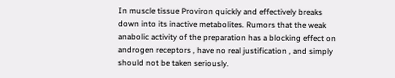In muscle tissue Proviron quickly and effectively breaks down into its inactive metabolites. Rumors that the weak anabolic activity of the preparation has a blocking effect on androgen receptors , have no real justification , and simply should not be taken seriously.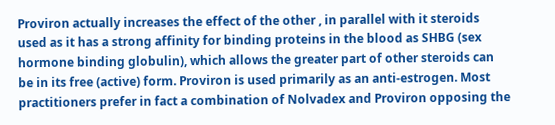Proviron actually increases the effect of the other , in parallel with it steroids used as it has a strong affinity for binding proteins in the blood as SHBG (sex hormone binding globulin), which allows the greater part of other steroids can be in its free (active) form. Proviron is used primarily as an anti-estrogen. Most practitioners prefer in fact a combination of Nolvadex and Proviron opposing the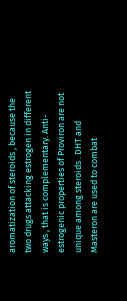aromatization of steroids , because the two drugs attacking estrogen in different ways , that is complementary. Anti-estrogenic properties of Proviron are not unique among steroids . DHT and Masteron are used to combat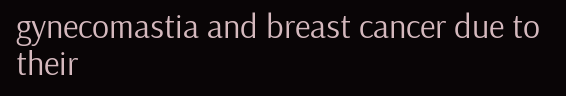gynecomastia and breast cancer due to their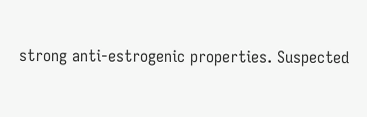strong anti-estrogenic properties. Suspected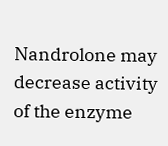Nandrolone may decrease activity of the enzyme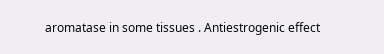aromatase in some tissues . Antiestrogenic effect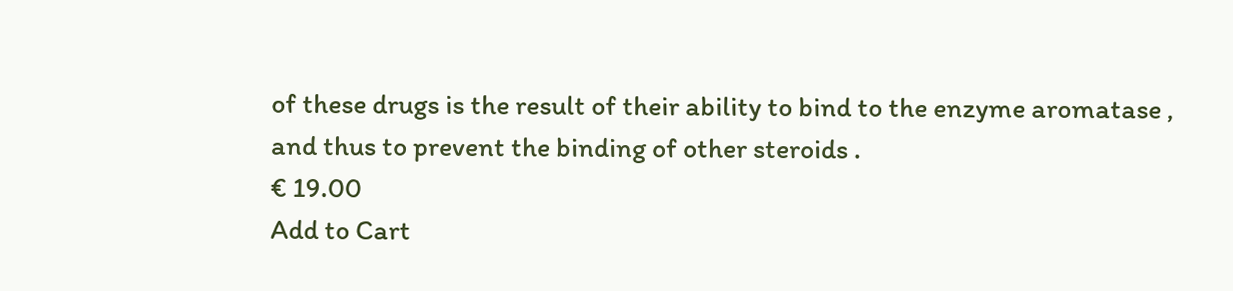of these drugs is the result of their ability to bind to the enzyme aromatase , and thus to prevent the binding of other steroids .
€ 19.00
Add to Cart